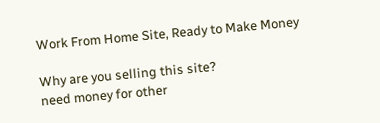Work From Home Site, Ready to Make Money

Why are you selling this site?
need money for other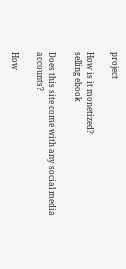project

How is it monetized?
selling ebook

Does this site come with any social media accounts?

How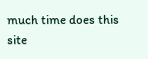much time does this site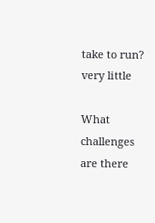take to run?
very little

What challenges are there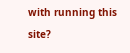with running this site?